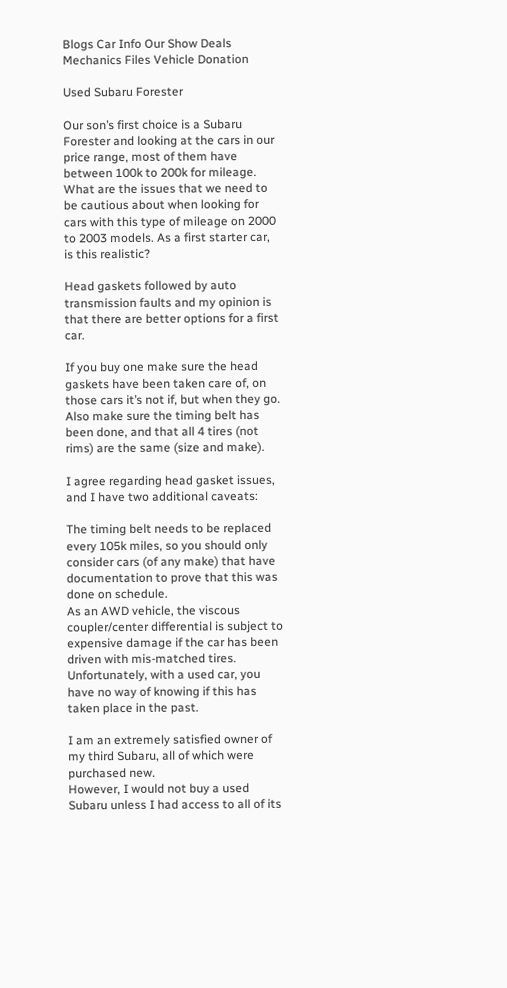Blogs Car Info Our Show Deals Mechanics Files Vehicle Donation

Used Subaru Forester

Our son’s first choice is a Subaru Forester and looking at the cars in our price range, most of them have between 100k to 200k for mileage. What are the issues that we need to be cautious about when looking for cars with this type of mileage on 2000 to 2003 models. As a first starter car, is this realistic?

Head gaskets followed by auto transmission faults and my opinion is that there are better options for a first car.

If you buy one make sure the head gaskets have been taken care of, on those cars it’s not if, but when they go. Also make sure the timing belt has been done, and that all 4 tires (not rims) are the same (size and make).

I agree regarding head gasket issues, and I have two additional caveats:

The timing belt needs to be replaced every 105k miles, so you should only consider cars (of any make) that have documentation to prove that this was done on schedule.
As an AWD vehicle, the viscous coupler/center differential is subject to expensive damage if the car has been driven with mis-matched tires. Unfortunately, with a used car, you have no way of knowing if this has taken place in the past.

I am an extremely satisfied owner of my third Subaru, all of which were purchased new.
However, I would not buy a used Subaru unless I had access to all of its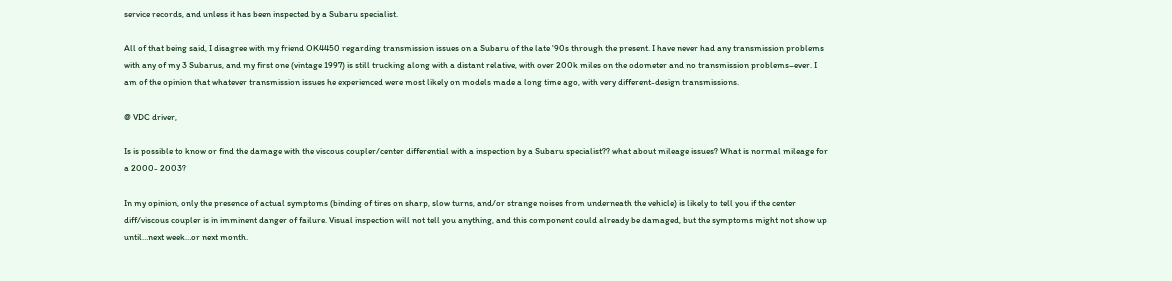service records, and unless it has been inspected by a Subaru specialist.

All of that being said, I disagree with my friend OK4450 regarding transmission issues on a Subaru of the late '90s through the present. I have never had any transmission problems with any of my 3 Subarus, and my first one (vintage 1997) is still trucking along with a distant relative, with over 200k miles on the odometer and no transmission problems–ever. I am of the opinion that whatever transmission issues he experienced were most likely on models made a long time ago, with very different-design transmissions.

@ VDC driver,

Is is possible to know or find the damage with the viscous coupler/center differential with a inspection by a Subaru specialist?? what about mileage issues? What is normal mileage for a 2000- 2003?

In my opinion, only the presence of actual symptoms (binding of tires on sharp, slow turns, and/or strange noises from underneath the vehicle) is likely to tell you if the center diff/viscous coupler is in imminent danger of failure. Visual inspection will not tell you anything, and this component could already be damaged, but the symptoms might not show up until…next week…or next month.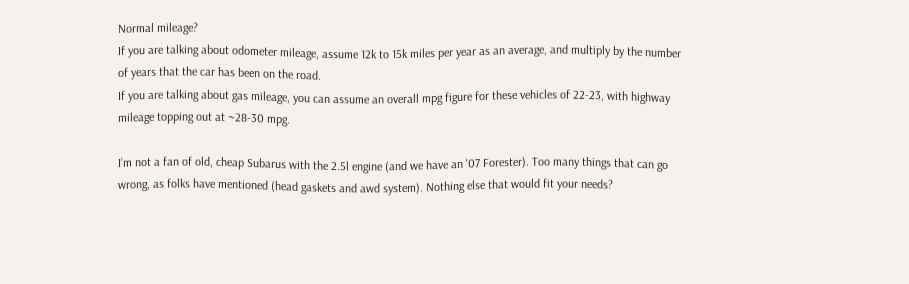Normal mileage?
If you are talking about odometer mileage, assume 12k to 15k miles per year as an average, and multiply by the number of years that the car has been on the road.
If you are talking about gas mileage, you can assume an overall mpg figure for these vehicles of 22-23, with highway mileage topping out at ~28-30 mpg.

I’m not a fan of old, cheap Subarus with the 2.5l engine (and we have an '07 Forester). Too many things that can go wrong, as folks have mentioned (head gaskets and awd system). Nothing else that would fit your needs?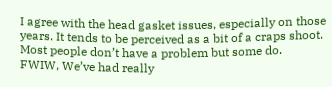I agree with the head gasket issues, especially on those years. It tends to be perceived as a bit of a craps shoot. Most people don’t have a problem but some do.
FWIW, We’ve had really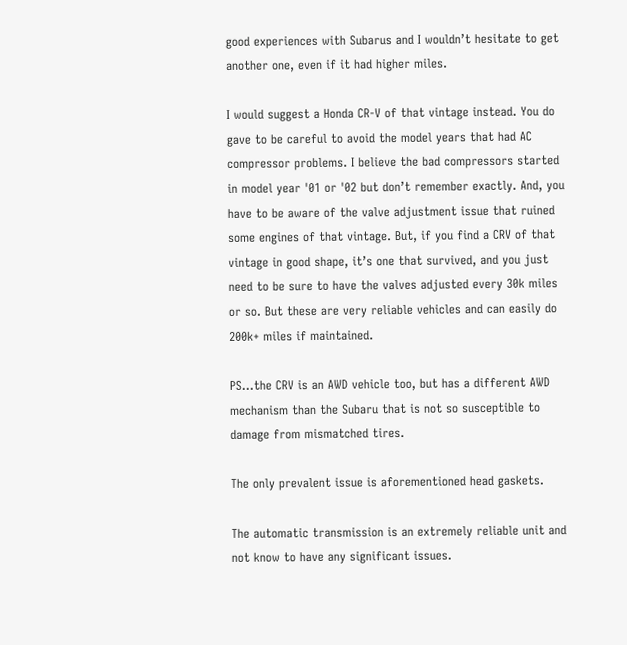good experiences with Subarus and I wouldn’t hesitate to get another one, even if it had higher miles.

I would suggest a Honda CR-V of that vintage instead. You do gave to be careful to avoid the model years that had AC compressor problems. I believe the bad compressors started in model year '01 or '02 but don’t remember exactly. And, you have to be aware of the valve adjustment issue that ruined some engines of that vintage. But, if you find a CRV of that vintage in good shape, it’s one that survived, and you just need to be sure to have the valves adjusted every 30k miles or so. But these are very reliable vehicles and can easily do 200k+ miles if maintained.

PS…the CRV is an AWD vehicle too, but has a different AWD mechanism than the Subaru that is not so susceptible to damage from mismatched tires.

The only prevalent issue is aforementioned head gaskets.

The automatic transmission is an extremely reliable unit and not know to have any significant issues.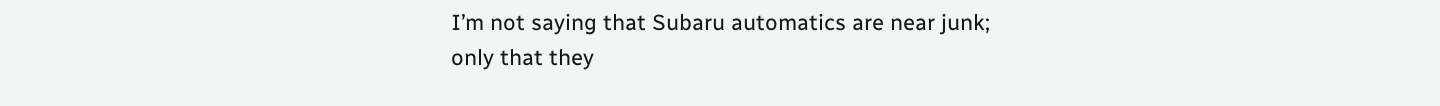I’m not saying that Subaru automatics are near junk; only that they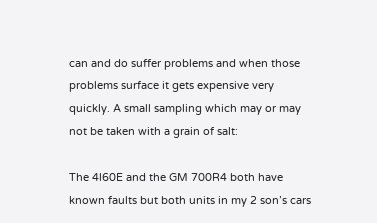can and do suffer problems and when those problems surface it gets expensive very quickly. A small sampling which may or may not be taken with a grain of salt:

The 4l60E and the GM 700R4 both have known faults but both units in my 2 son’s cars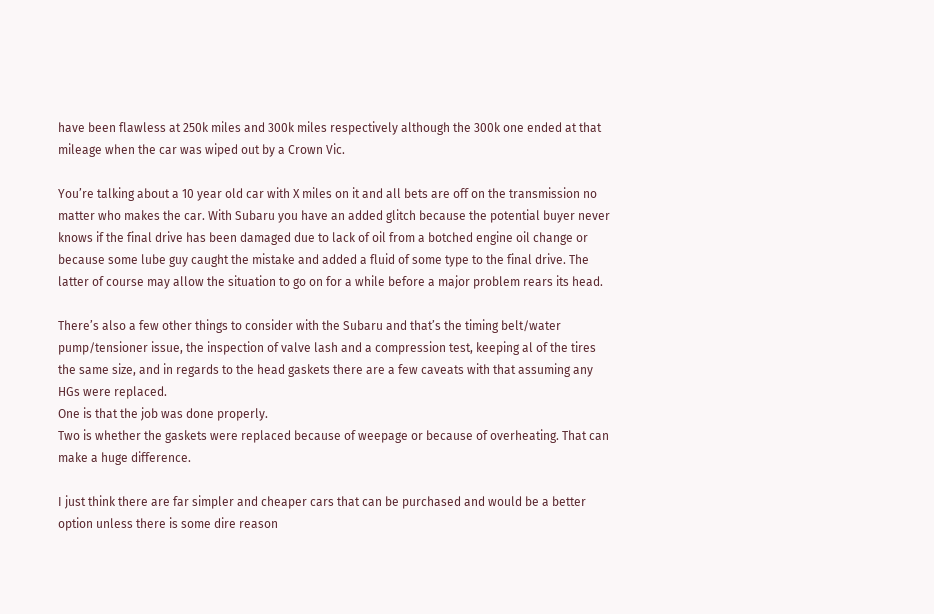have been flawless at 250k miles and 300k miles respectively although the 300k one ended at that mileage when the car was wiped out by a Crown Vic.

You’re talking about a 10 year old car with X miles on it and all bets are off on the transmission no matter who makes the car. With Subaru you have an added glitch because the potential buyer never knows if the final drive has been damaged due to lack of oil from a botched engine oil change or because some lube guy caught the mistake and added a fluid of some type to the final drive. The latter of course may allow the situation to go on for a while before a major problem rears its head.

There’s also a few other things to consider with the Subaru and that’s the timing belt/water pump/tensioner issue, the inspection of valve lash and a compression test, keeping al of the tires the same size, and in regards to the head gaskets there are a few caveats with that assuming any HGs were replaced.
One is that the job was done properly.
Two is whether the gaskets were replaced because of weepage or because of overheating. That can make a huge difference.

I just think there are far simpler and cheaper cars that can be purchased and would be a better option unless there is some dire reason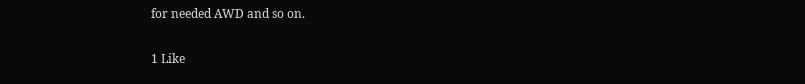for needed AWD and so on.

1 Like